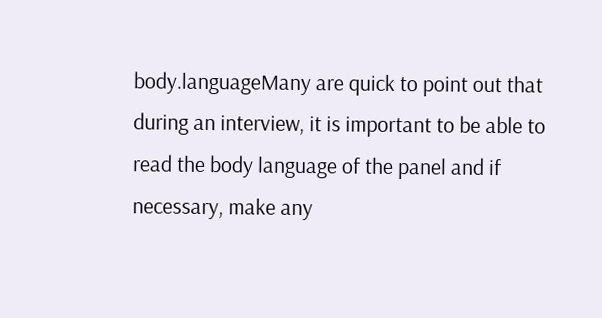body.languageMany are quick to point out that during an interview, it is important to be able to read the body language of the panel and if necessary, make any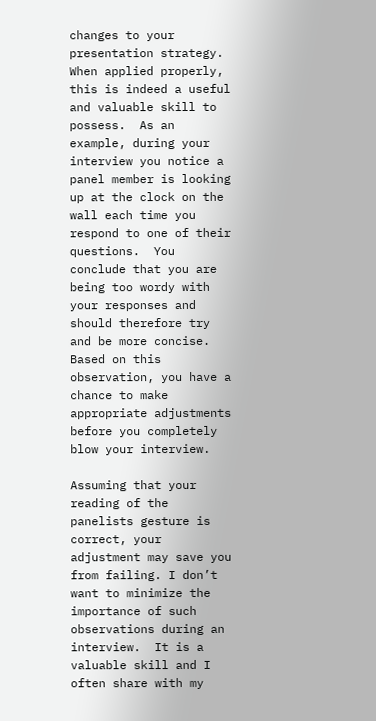changes to your presentation strategy.  When applied properly, this is indeed a useful and valuable skill to possess.  As an example, during your interview you notice a panel member is looking up at the clock on the wall each time you respond to one of their questions.  You conclude that you are being too wordy with your responses and should therefore try and be more concise.  Based on this observation, you have a chance to make appropriate adjustments before you completely blow your interview.

Assuming that your reading of the panelists gesture is correct, your adjustment may save you from failing. I don’t want to minimize the importance of such observations during an interview.  It is a valuable skill and I often share with my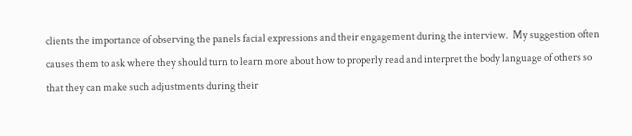clients the importance of observing the panels facial expressions and their engagement during the interview.  My suggestion often causes them to ask where they should turn to learn more about how to properly read and interpret the body language of others so that they can make such adjustments during their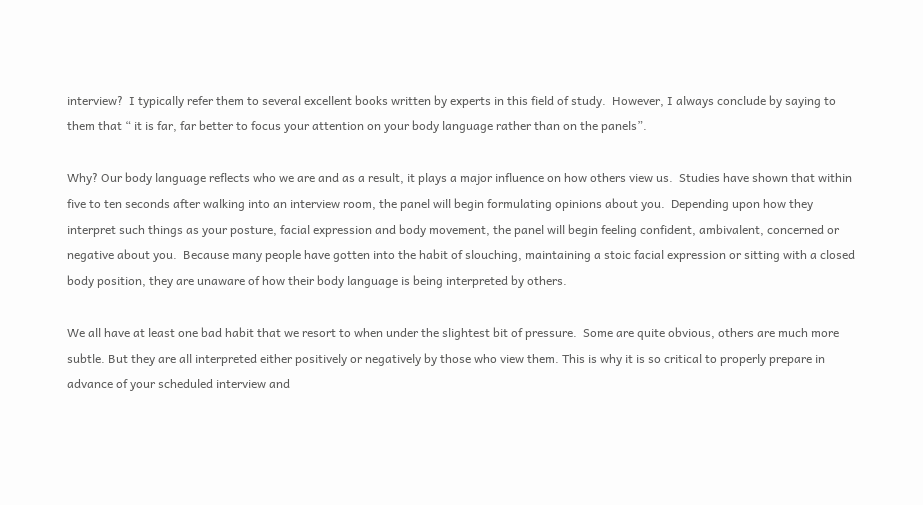interview?  I typically refer them to several excellent books written by experts in this field of study.  However, I always conclude by saying to them that “ it is far, far better to focus your attention on your body language rather than on the panels”.

Why? Our body language reflects who we are and as a result, it plays a major influence on how others view us.  Studies have shown that within five to ten seconds after walking into an interview room, the panel will begin formulating opinions about you.  Depending upon how they interpret such things as your posture, facial expression and body movement, the panel will begin feeling confident, ambivalent, concerned or negative about you.  Because many people have gotten into the habit of slouching, maintaining a stoic facial expression or sitting with a closed body position, they are unaware of how their body language is being interpreted by others.

We all have at least one bad habit that we resort to when under the slightest bit of pressure.  Some are quite obvious, others are much more subtle. But they are all interpreted either positively or negatively by those who view them. This is why it is so critical to properly prepare in advance of your scheduled interview and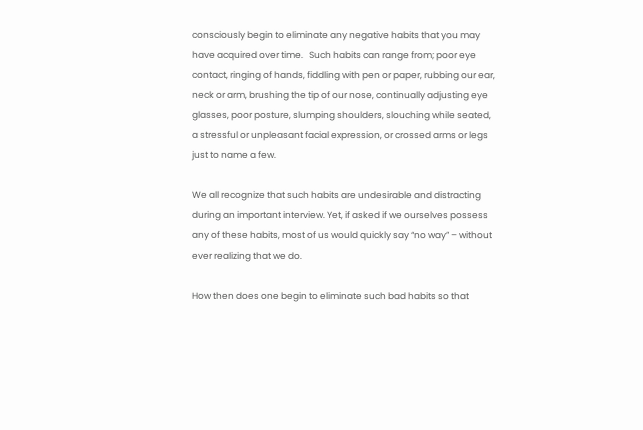consciously begin to eliminate any negative habits that you may have acquired over time.   Such habits can range from; poor eye contact, ringing of hands, fiddling with pen or paper, rubbing our ear, neck or arm, brushing the tip of our nose, continually adjusting eye glasses, poor posture, slumping shoulders, slouching while seated, a stressful or unpleasant facial expression, or crossed arms or legs just to name a few.

We all recognize that such habits are undesirable and distracting during an important interview. Yet, if asked if we ourselves possess any of these habits, most of us would quickly say “no way” – without ever realizing that we do.

How then does one begin to eliminate such bad habits so that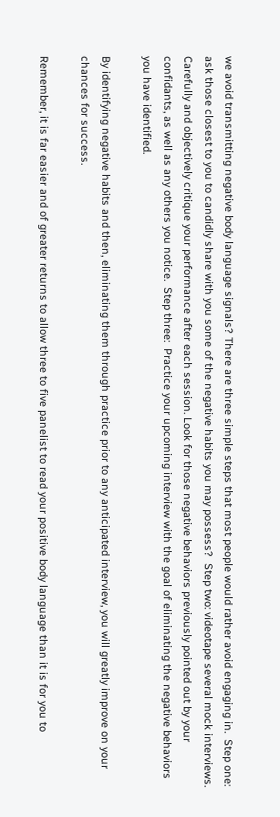we avoid transmitting negative body language signals? There are three simple steps that most people would rather avoid engaging in.  Step one:  ask those closest to you to candidly share with you some of the negative habits you may possess?  Step two: videotape several mock interviews. Carefully and objectively critique your performance after each session. Look for those negative behaviors previously pointed out by your confidants, as well as any others you notice.  Step three:  Practice your upcoming interview with the goal of eliminating the negative behaviors you have identified.

By identifying negative habits and then, eliminating them through practice prior to any anticipated interview, you will greatly improve on your chances for success.

Remember, it is far easier and of greater returns to allow three to five panelist to read your positive body language than it is for you to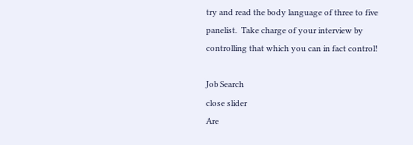try and read the body language of three to five panelist.  Take charge of your interview by controlling that which you can in fact control!

Job Search
close slider
Are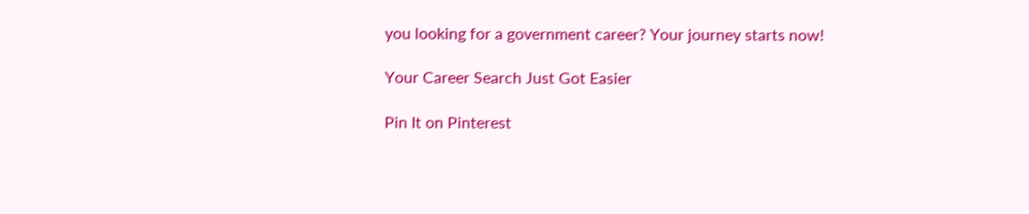you looking for a government career? Your journey starts now!

Your Career Search Just Got Easier

Pin It on Pinterest